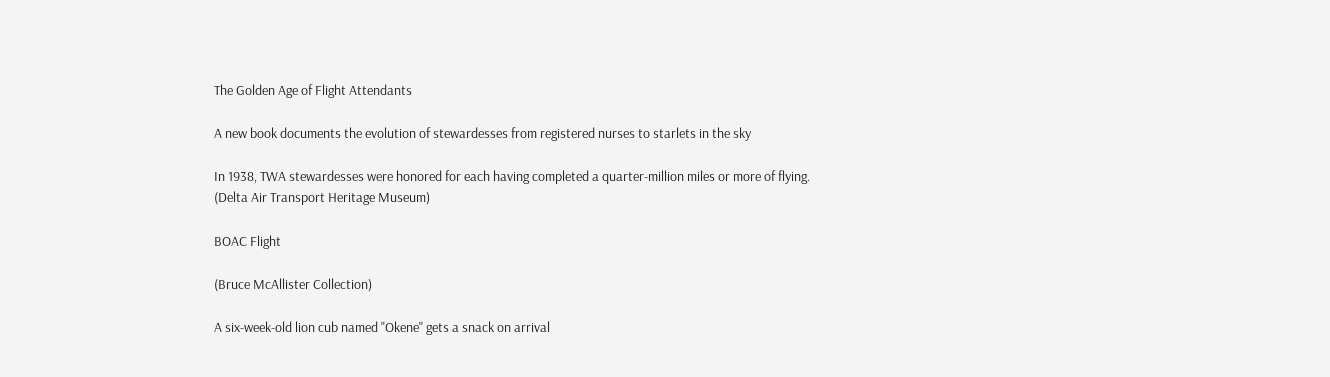The Golden Age of Flight Attendants

A new book documents the evolution of stewardesses from registered nurses to starlets in the sky

In 1938, TWA stewardesses were honored for each having completed a quarter-million miles or more of flying. (Delta Air Transport Heritage Museum)

BOAC Flight

(Bruce McAllister Collection)

A six-week-old lion cub named "Okene" gets a snack on arrival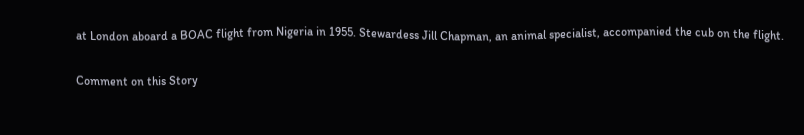at London aboard a BOAC flight from Nigeria in 1955. Stewardess Jill Chapman, an animal specialist, accompanied the cub on the flight.


Comment on this Story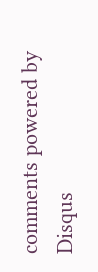comments powered by Disqus